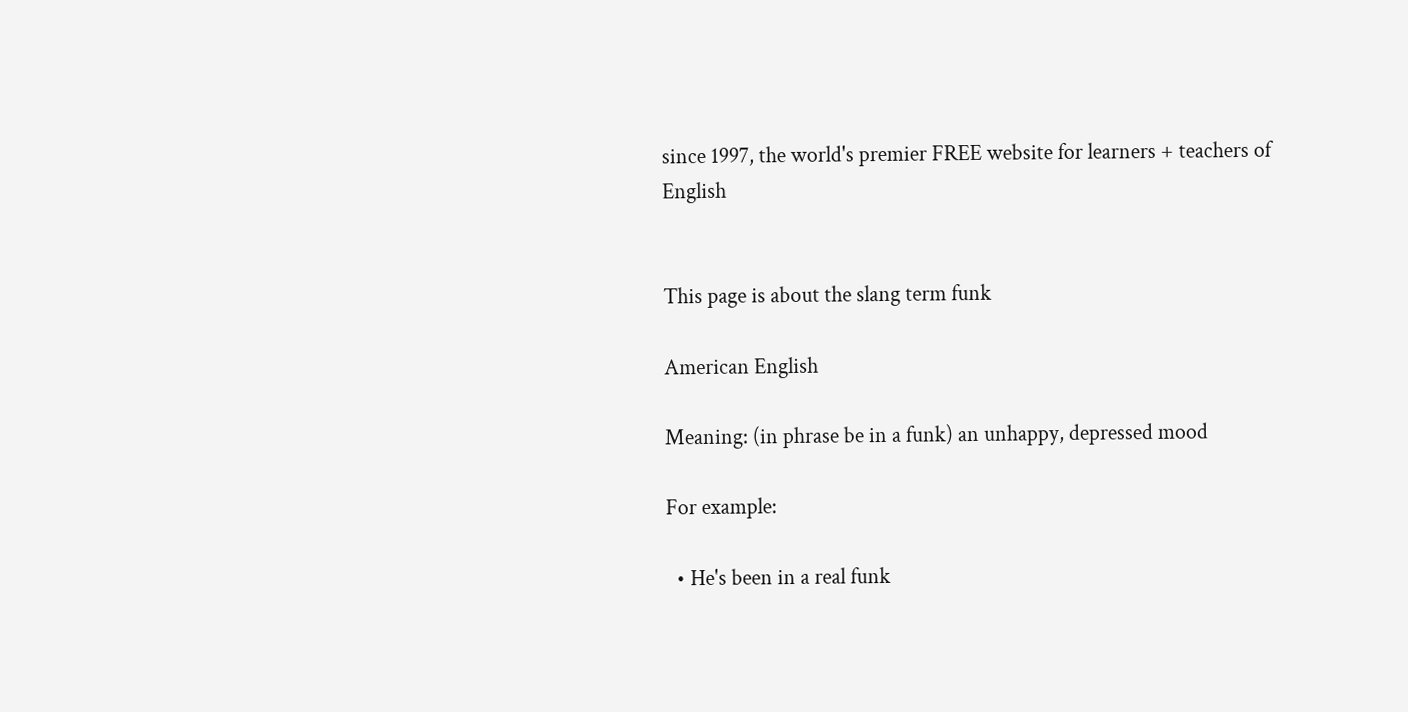since 1997, the world's premier FREE website for learners + teachers of English


This page is about the slang term funk

American English

Meaning: (in phrase be in a funk) an unhappy, depressed mood

For example:

  • He's been in a real funk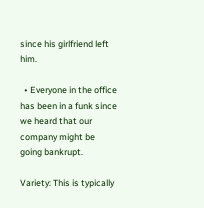since his girlfriend left him.

  • Everyone in the office has been in a funk since we heard that our company might be going bankrupt.

Variety: This is typically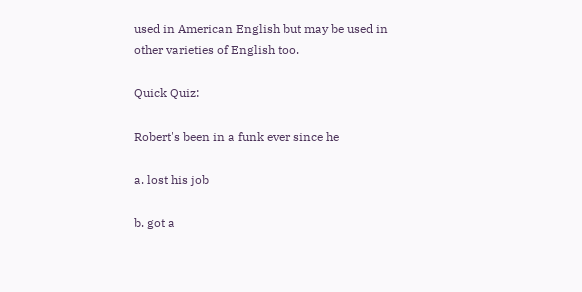used in American English but may be used in other varieties of English too.

Quick Quiz:

Robert's been in a funk ever since he

a. lost his job

b. got a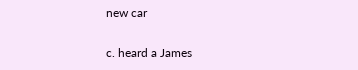new car

c. heard a James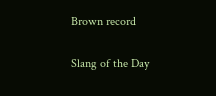Brown record

Slang of the Day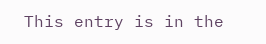This entry is in the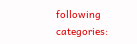following categories: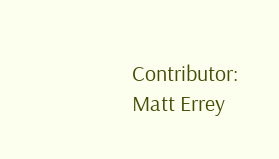Contributor: Matt Errey